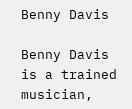Benny Davis

Benny Davis is a trained musician,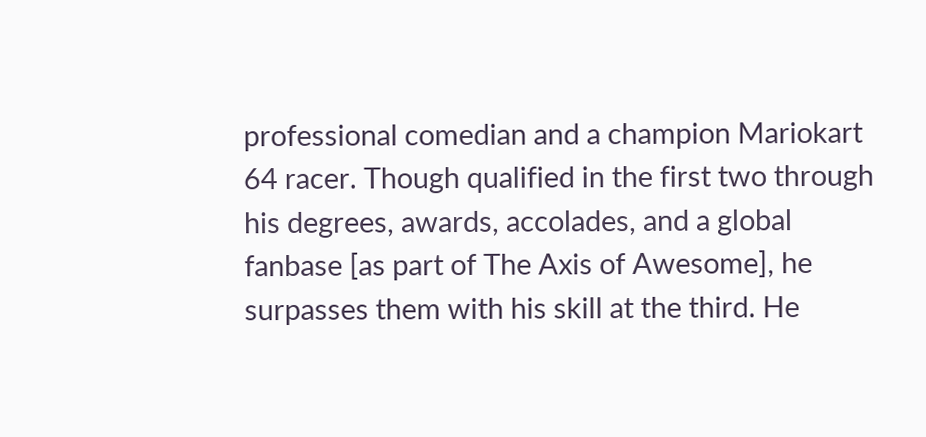professional comedian and a champion Mariokart 64 racer. Though qualified in the first two through his degrees, awards, accolades, and a global fanbase [as part of The Axis of Awesome], he surpasses them with his skill at the third. He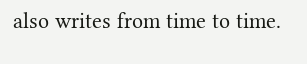also writes from time to time.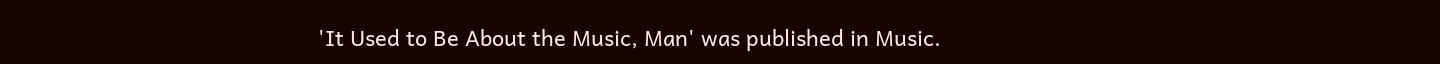'It Used to Be About the Music, Man' was published in Music.